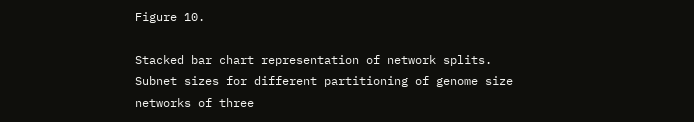Figure 10.

Stacked bar chart representation of network splits. Subnet sizes for different partitioning of genome size networks of three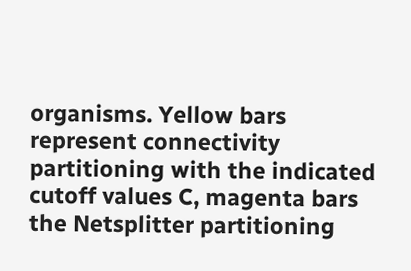organisms. Yellow bars represent connectivity partitioning with the indicated cutoff values C, magenta bars the Netsplitter partitioning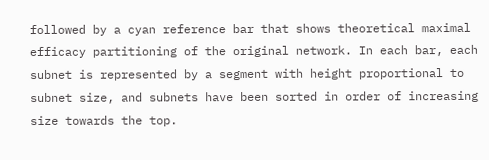followed by a cyan reference bar that shows theoretical maximal efficacy partitioning of the original network. In each bar, each subnet is represented by a segment with height proportional to subnet size, and subnets have been sorted in order of increasing size towards the top.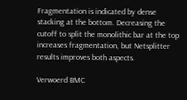Fragmentation is indicated by dense stacking at the bottom. Decreasing the cutoff to split the monolithic bar at the top increases fragmentation, but Netsplitter results improves both aspects.

Verwoerd BMC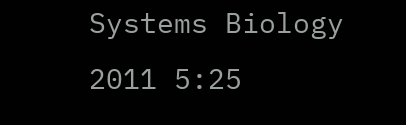Systems Biology 2011 5:25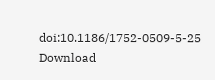doi:10.1186/1752-0509-5-25
Download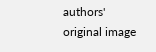authors' original image